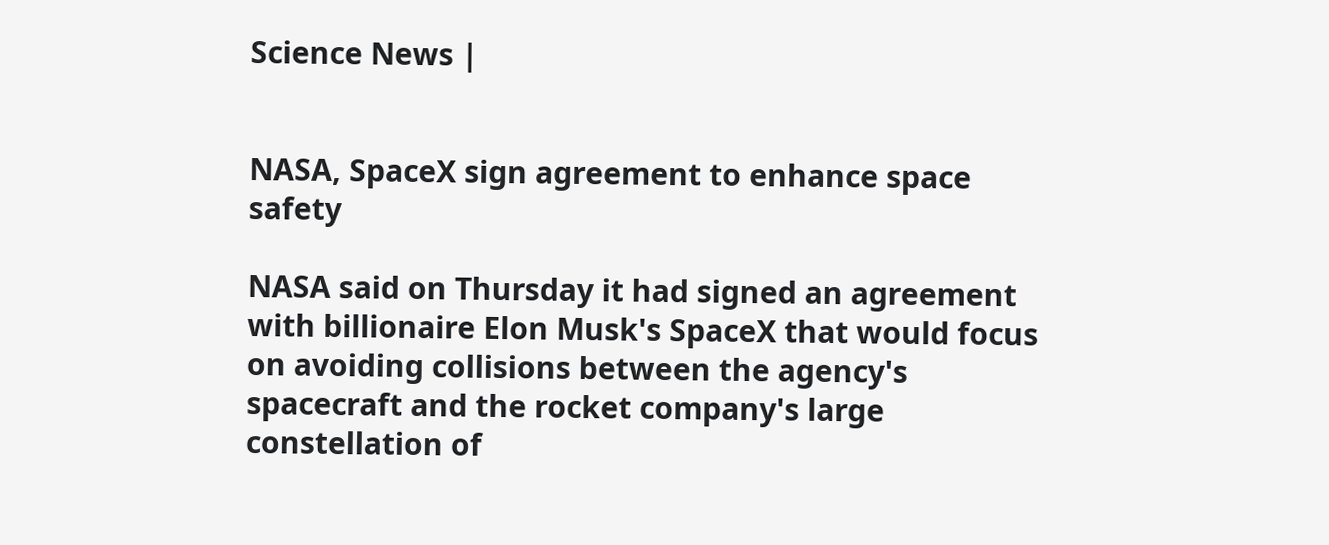Science News |


NASA, SpaceX sign agreement to enhance space safety

NASA said on Thursday it had signed an agreement with billionaire Elon Musk's SpaceX that would focus on avoiding collisions between the agency's spacecraft and the rocket company's large constellation of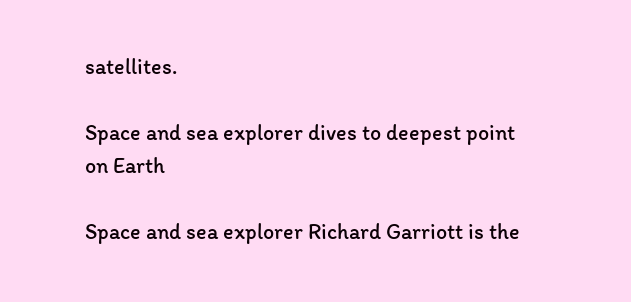satellites.

Space and sea explorer dives to deepest point on Earth

Space and sea explorer Richard Garriott is the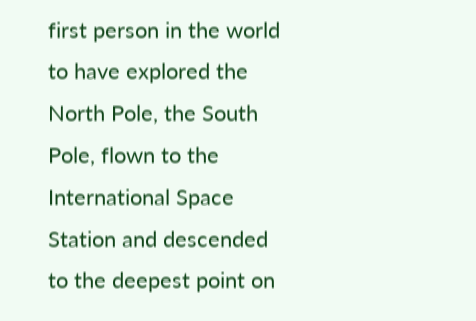first person in the world to have explored the North Pole, the South Pole, flown to the International Space Station and descended to the deepest point on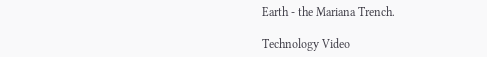Earth - the Mariana Trench.

Technology Video